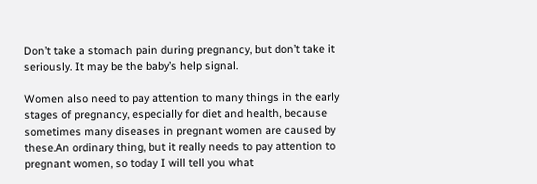Don’t take a stomach pain during pregnancy, but don’t take it seriously. It may be the baby’s help signal.

Women also need to pay attention to many things in the early stages of pregnancy, especially for diet and health, because sometimes many diseases in pregnant women are caused by these.An ordinary thing, but it really needs to pay attention to pregnant women, so today I will tell you what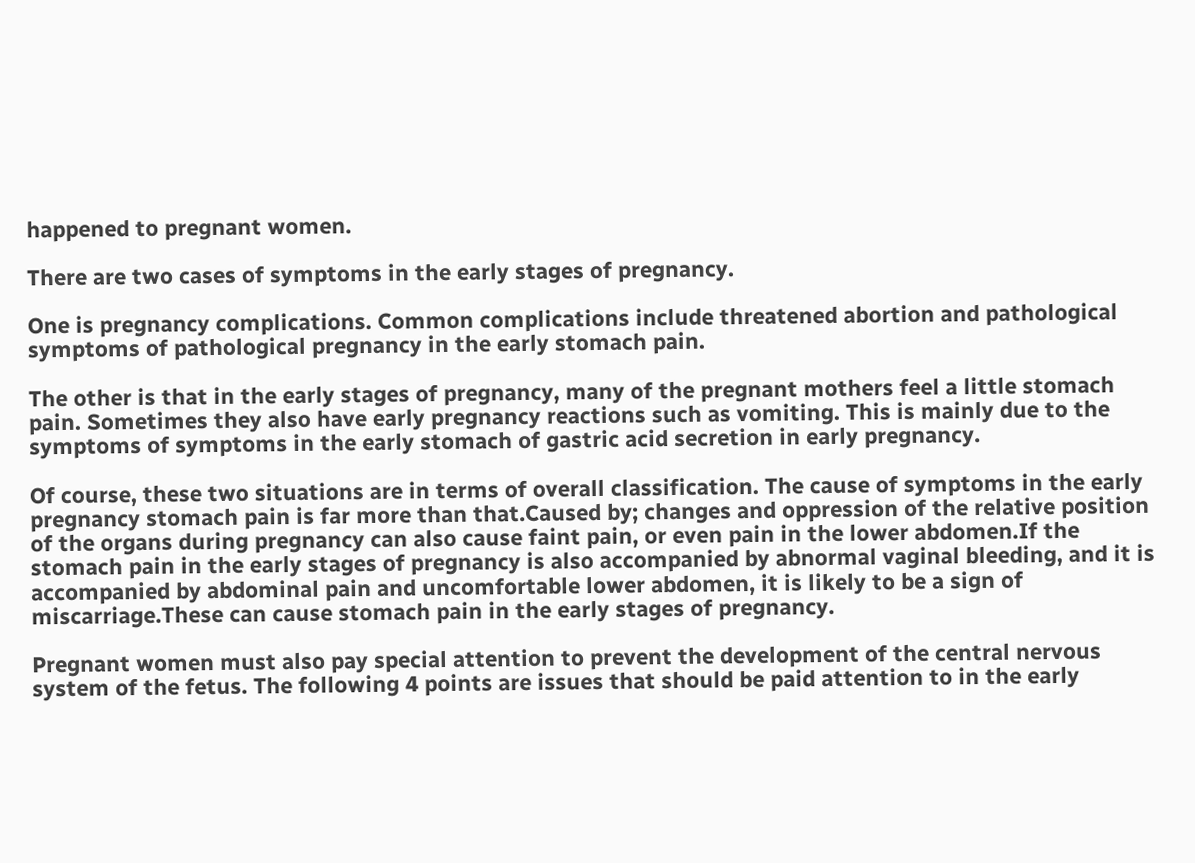happened to pregnant women.

There are two cases of symptoms in the early stages of pregnancy.

One is pregnancy complications. Common complications include threatened abortion and pathological symptoms of pathological pregnancy in the early stomach pain.

The other is that in the early stages of pregnancy, many of the pregnant mothers feel a little stomach pain. Sometimes they also have early pregnancy reactions such as vomiting. This is mainly due to the symptoms of symptoms in the early stomach of gastric acid secretion in early pregnancy.

Of course, these two situations are in terms of overall classification. The cause of symptoms in the early pregnancy stomach pain is far more than that.Caused by; changes and oppression of the relative position of the organs during pregnancy can also cause faint pain, or even pain in the lower abdomen.If the stomach pain in the early stages of pregnancy is also accompanied by abnormal vaginal bleeding, and it is accompanied by abdominal pain and uncomfortable lower abdomen, it is likely to be a sign of miscarriage.These can cause stomach pain in the early stages of pregnancy.

Pregnant women must also pay special attention to prevent the development of the central nervous system of the fetus. The following 4 points are issues that should be paid attention to in the early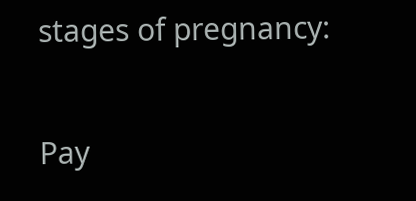stages of pregnancy:

Pay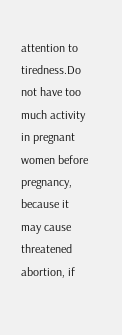attention to tiredness.Do not have too much activity in pregnant women before pregnancy, because it may cause threatened abortion, if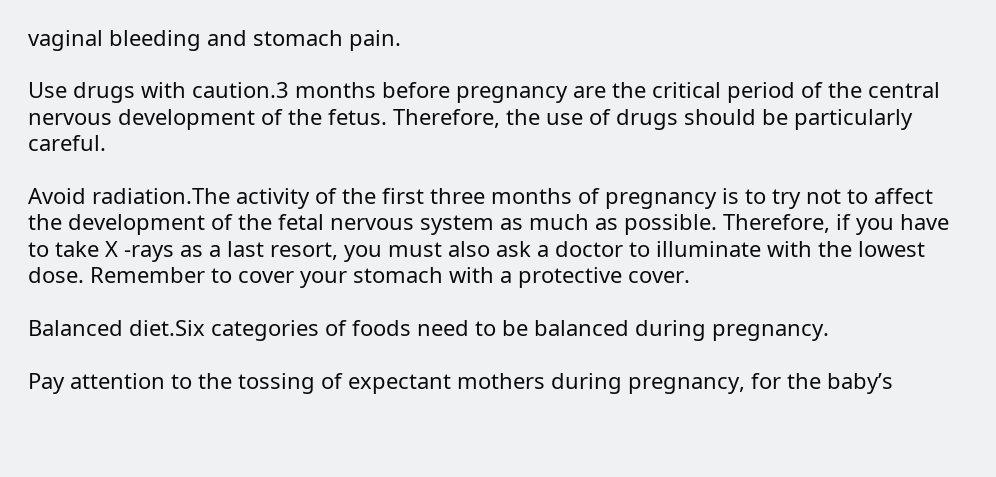vaginal bleeding and stomach pain.

Use drugs with caution.3 months before pregnancy are the critical period of the central nervous development of the fetus. Therefore, the use of drugs should be particularly careful.

Avoid radiation.The activity of the first three months of pregnancy is to try not to affect the development of the fetal nervous system as much as possible. Therefore, if you have to take X -rays as a last resort, you must also ask a doctor to illuminate with the lowest dose. Remember to cover your stomach with a protective cover.

Balanced diet.Six categories of foods need to be balanced during pregnancy.

Pay attention to the tossing of expectant mothers during pregnancy, for the baby’s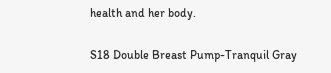health and her body.

S18 Double Breast Pump-Tranquil Gray